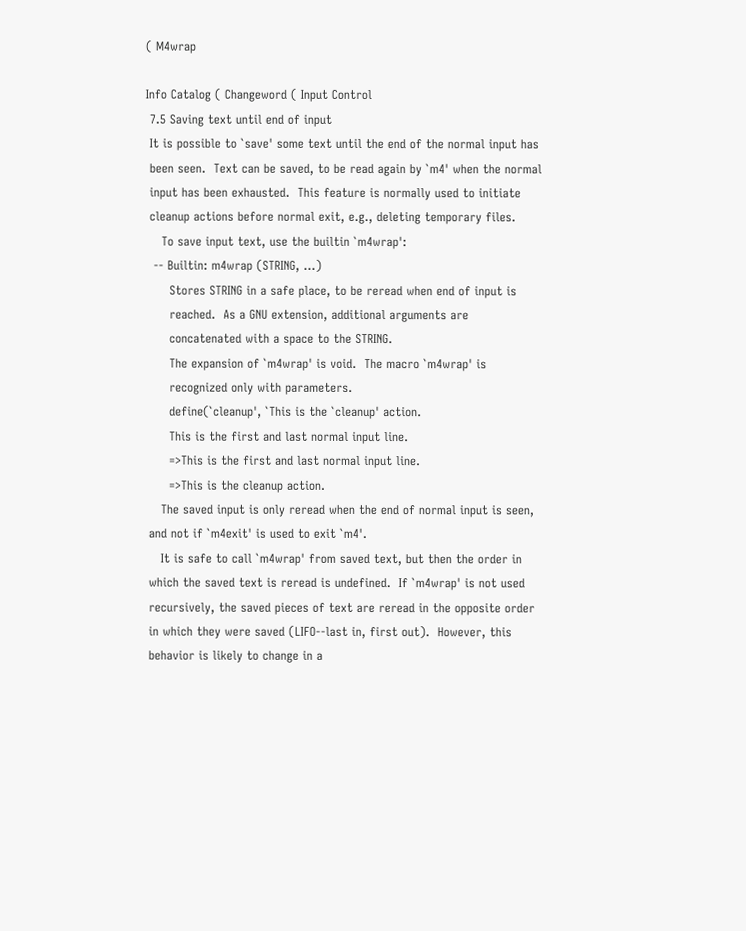( M4wrap

Info Catalog ( Changeword ( Input Control
 7.5 Saving text until end of input
 It is possible to `save' some text until the end of the normal input has
 been seen.  Text can be saved, to be read again by `m4' when the normal
 input has been exhausted.  This feature is normally used to initiate
 cleanup actions before normal exit, e.g., deleting temporary files.
    To save input text, use the builtin `m4wrap':
  -- Builtin: m4wrap (STRING, ...)
      Stores STRING in a safe place, to be reread when end of input is
      reached.  As a GNU extension, additional arguments are
      concatenated with a space to the STRING.
      The expansion of `m4wrap' is void.  The macro `m4wrap' is
      recognized only with parameters.
      define(`cleanup', `This is the `cleanup' action.
      This is the first and last normal input line.
      =>This is the first and last normal input line.
      =>This is the cleanup action.
    The saved input is only reread when the end of normal input is seen,
 and not if `m4exit' is used to exit `m4'.
    It is safe to call `m4wrap' from saved text, but then the order in
 which the saved text is reread is undefined.  If `m4wrap' is not used
 recursively, the saved pieces of text are reread in the opposite order
 in which they were saved (LIFO--last in, first out).  However, this
 behavior is likely to change in a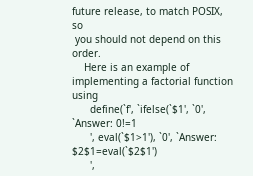future release, to match POSIX, so
 you should not depend on this order.
    Here is an example of implementing a factorial function using
      define(`f', `ifelse(`$1', `0', `Answer: 0!=1
      ', eval(`$1>1'), `0', `Answer: $2$1=eval(`$2$1')
      ',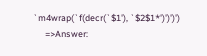`m4wrap(`f(decr(`$1'), `$2$1*')')')')
      =>Answer: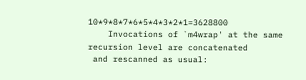10*9*8*7*6*5*4*3*2*1=3628800
    Invocations of `m4wrap' at the same recursion level are concatenated
 and rescanned as usual: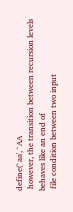define(`aa', `AA
 however, the transition between recursion levels behaves like an end of
 file condition between two input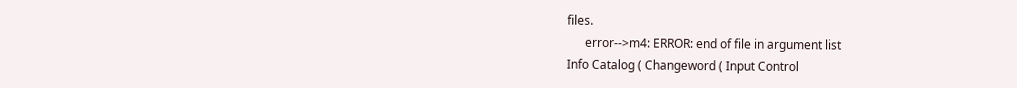files.
      error-->m4: ERROR: end of file in argument list
Info Catalog ( Changeword ( Input Control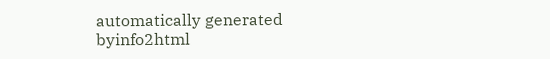automatically generated byinfo2html